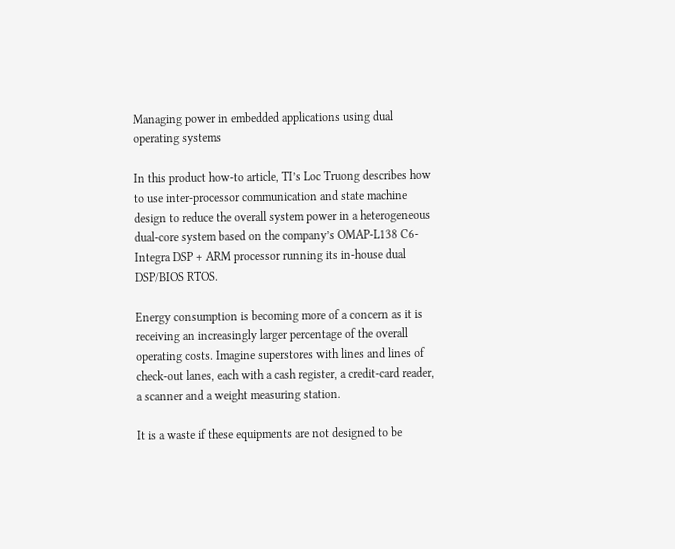Managing power in embedded applications using dual operating systems

In this product how-to article, TI’s Loc Truong describes how to use inter-processor communication and state machine design to reduce the overall system power in a heterogeneous dual-core system based on the company’s OMAP-L138 C6-Integra DSP + ARM processor running its in-house dual DSP/BIOS RTOS.

Energy consumption is becoming more of a concern as it is receiving an increasingly larger percentage of the overall operating costs. Imagine superstores with lines and lines of check-out lanes, each with a cash register, a credit-card reader, a scanner and a weight measuring station.

It is a waste if these equipments are not designed to be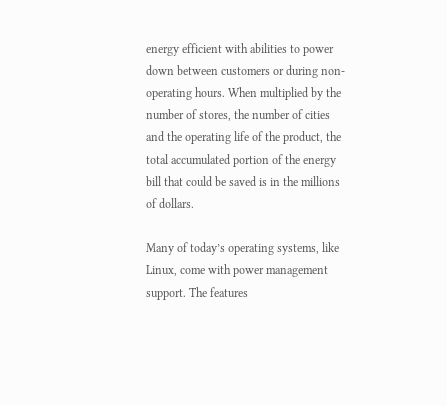energy efficient with abilities to power down between customers or during non-operating hours. When multiplied by the number of stores, the number of cities and the operating life of the product, the total accumulated portion of the energy bill that could be saved is in the millions of dollars.

Many of today’s operating systems, like Linux, come with power management support. The features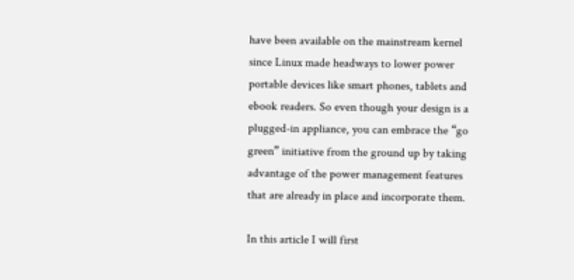have been available on the mainstream kernel since Linux made headways to lower power portable devices like smart phones, tablets and ebook readers. So even though your design is a plugged-in appliance, you can embrace the “go green” initiative from the ground up by taking advantage of the power management features that are already in place and incorporate them.

In this article I will first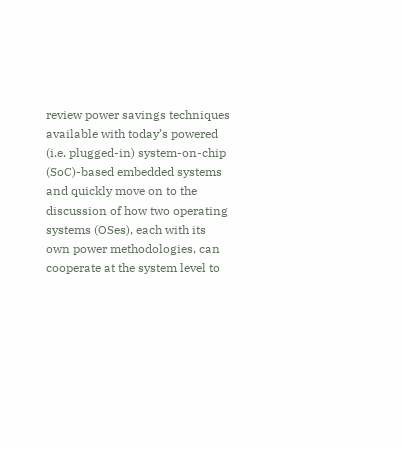review power savings techniques available with today’s powered (i.e. plugged-in) system-on-chip (SoC)-based embedded systems and quickly move on to the discussion of how two operating systems (OSes), each with its own power methodologies, can cooperate at the system level to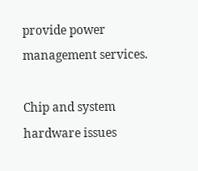provide power management services.

Chip and system hardware issues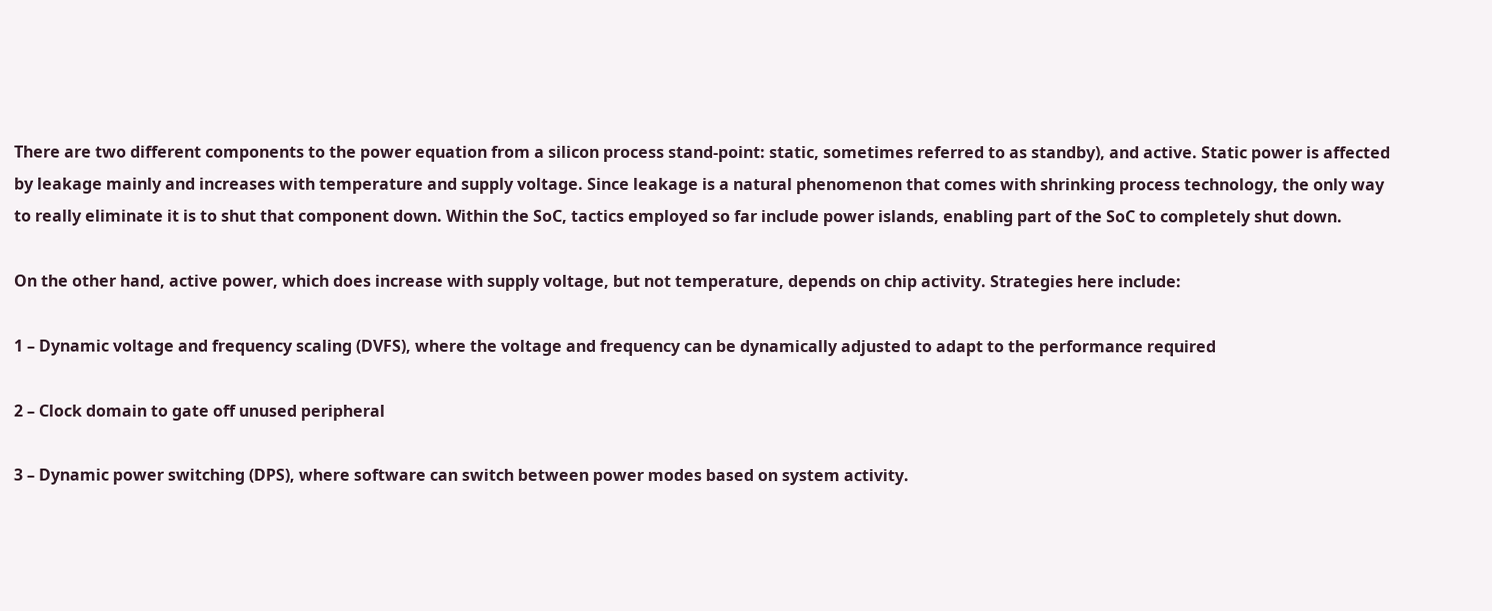There are two different components to the power equation from a silicon process stand-point: static, sometimes referred to as standby), and active. Static power is affected by leakage mainly and increases with temperature and supply voltage. Since leakage is a natural phenomenon that comes with shrinking process technology, the only way to really eliminate it is to shut that component down. Within the SoC, tactics employed so far include power islands, enabling part of the SoC to completely shut down.

On the other hand, active power, which does increase with supply voltage, but not temperature, depends on chip activity. Strategies here include:

1 – Dynamic voltage and frequency scaling (DVFS), where the voltage and frequency can be dynamically adjusted to adapt to the performance required

2 – Clock domain to gate off unused peripheral

3 – Dynamic power switching (DPS), where software can switch between power modes based on system activity.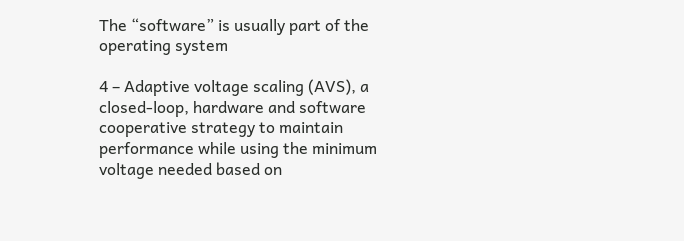The “software” is usually part of the operating system

4 – Adaptive voltage scaling (AVS), a closed-loop, hardware and software cooperative strategy to maintain performance while using the minimum voltage needed based on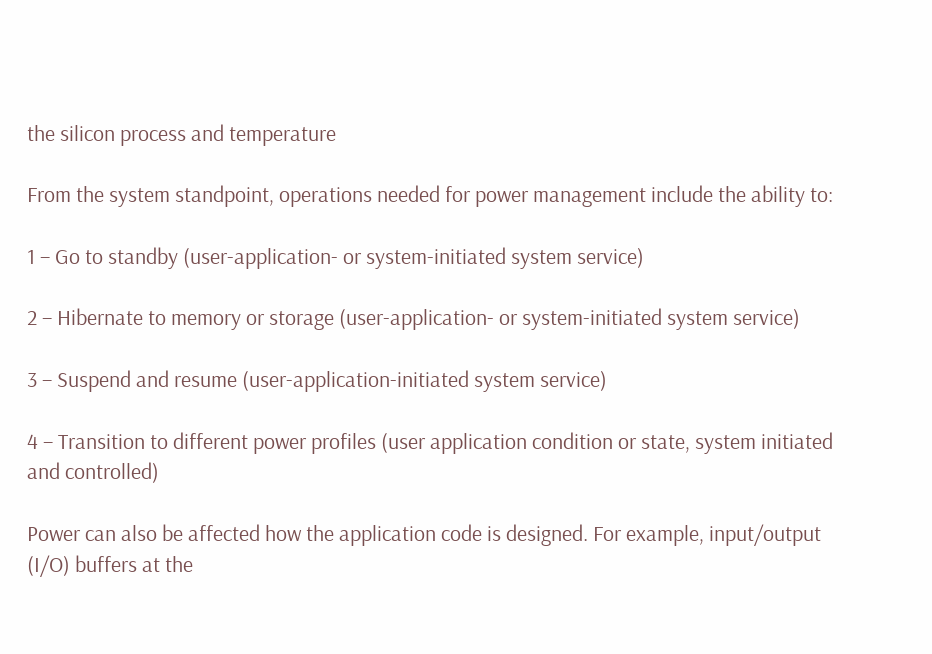the silicon process and temperature

From the system standpoint, operations needed for power management include the ability to:

1 – Go to standby (user-application- or system-initiated system service)

2 – Hibernate to memory or storage (user-application- or system-initiated system service)

3 – Suspend and resume (user-application-initiated system service)

4 – Transition to different power profiles (user application condition or state, system initiated and controlled)

Power can also be affected how the application code is designed. For example, input/output (I/O) buffers at the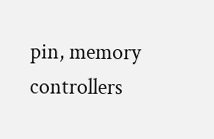pin, memory controllers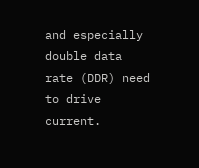and especially double data rate (DDR) need to drive current.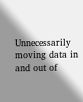Unnecessarily moving data in and out of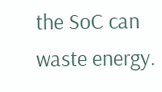the SoC can waste energy.